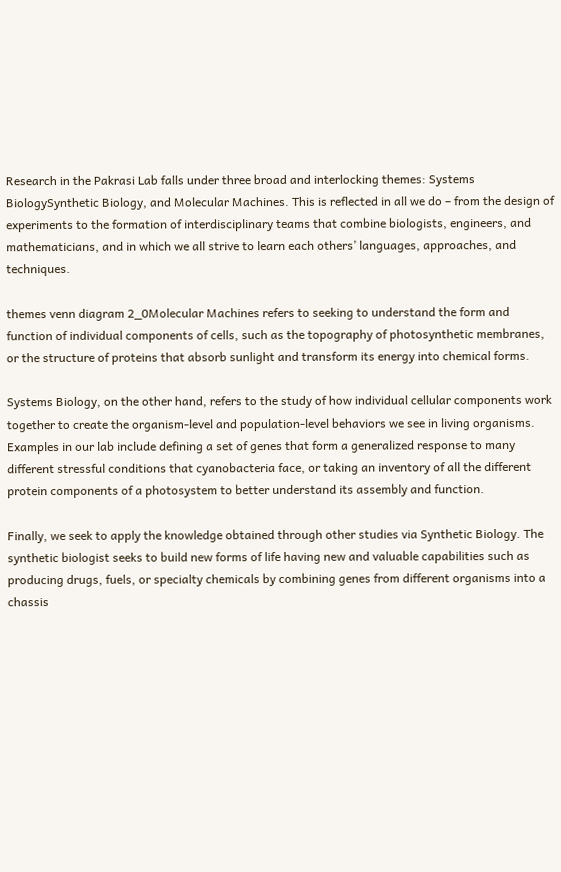Research in the Pakrasi Lab falls under three broad and interlocking themes: Systems BiologySynthetic Biology, and Molecular Machines. This is reflected in all we do – from the design of experiments to the formation of interdisciplinary teams that combine biologists, engineers, and mathematicians, and in which we all strive to learn each others’ languages, approaches, and techniques.

themes venn diagram 2_0Molecular Machines refers to seeking to understand the form and function of individual components of cells, such as the topography of photosynthetic membranes, or the structure of proteins that absorb sunlight and transform its energy into chemical forms.

Systems Biology, on the other hand, refers to the study of how individual cellular components work together to create the organism-level and population-level behaviors we see in living organisms. Examples in our lab include defining a set of genes that form a generalized response to many different stressful conditions that cyanobacteria face, or taking an inventory of all the different protein components of a photosystem to better understand its assembly and function.

Finally, we seek to apply the knowledge obtained through other studies via Synthetic Biology. The synthetic biologist seeks to build new forms of life having new and valuable capabilities such as producing drugs, fuels, or specialty chemicals by combining genes from different organisms into a chassis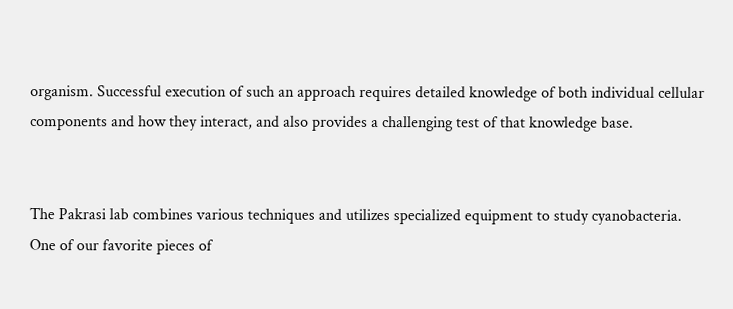organism. Successful execution of such an approach requires detailed knowledge of both individual cellular components and how they interact, and also provides a challenging test of that knowledge base.


The Pakrasi lab combines various techniques and utilizes specialized equipment to study cyanobacteria.
One of our favorite pieces of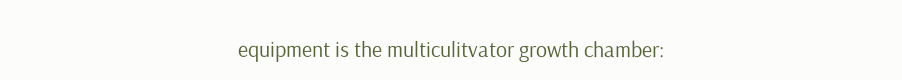equipment is the multiculitvator growth chamber: